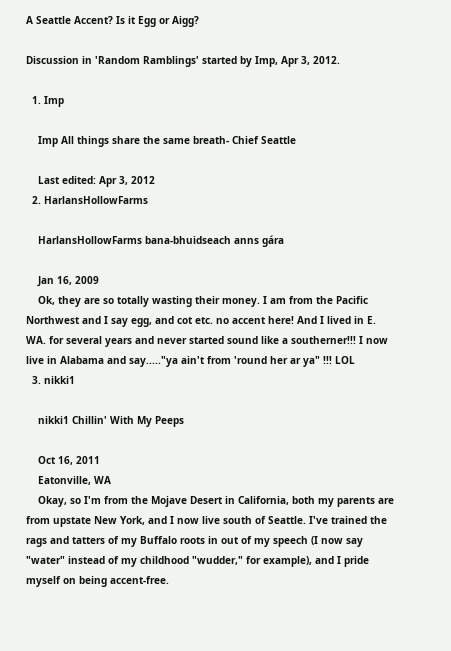A Seattle Accent? Is it Egg or Aigg?

Discussion in 'Random Ramblings' started by Imp, Apr 3, 2012.

  1. Imp

    Imp All things share the same breath- Chief Seattle

    Last edited: Apr 3, 2012
  2. HarlansHollowFarms

    HarlansHollowFarms bana-bhuidseach anns gára

    Jan 16, 2009
    Ok, they are so totally wasting their money. I am from the Pacific Northwest and I say egg, and cot etc. no accent here! And I lived in E. WA. for several years and never started sound like a southerner!!! I now live in Alabama and say....."ya ain't from 'round her ar ya" !!! LOL
  3. nikki1

    nikki1 Chillin' With My Peeps

    Oct 16, 2011
    Eatonville, WA
    Okay, so I'm from the Mojave Desert in California, both my parents are from upstate New York, and I now live south of Seattle. I've trained the rags and tatters of my Buffalo roots in out of my speech (I now say "water" instead of my childhood "wudder," for example), and I pride myself on being accent-free.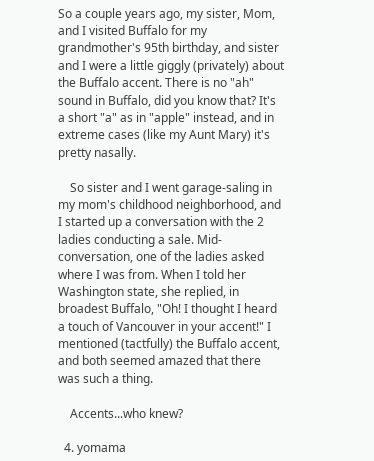So a couple years ago, my sister, Mom, and I visited Buffalo for my grandmother's 95th birthday, and sister and I were a little giggly (privately) about the Buffalo accent. There is no "ah" sound in Buffalo, did you know that? It's a short "a" as in "apple" instead, and in extreme cases (like my Aunt Mary) it's pretty nasally.

    So sister and I went garage-saling in my mom's childhood neighborhood, and I started up a conversation with the 2 ladies conducting a sale. Mid-conversation, one of the ladies asked where I was from. When I told her Washington state, she replied, in broadest Buffalo, "Oh! I thought I heard a touch of Vancouver in your accent!" I mentioned (tactfully) the Buffalo accent, and both seemed amazed that there was such a thing.

    Accents...who knew?

  4. yomama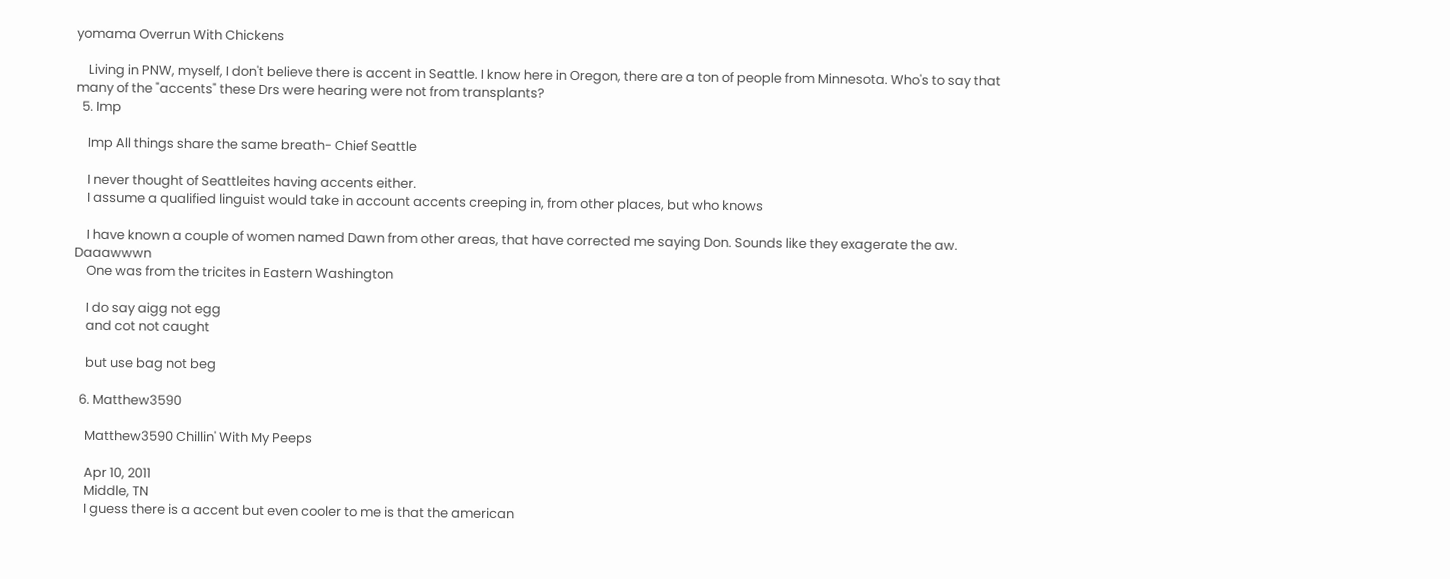yomama Overrun With Chickens

    Living in PNW, myself, I don't believe there is accent in Seattle. I know here in Oregon, there are a ton of people from Minnesota. Who's to say that many of the "accents" these Drs were hearing were not from transplants?
  5. Imp

    Imp All things share the same breath- Chief Seattle

    I never thought of Seattleites having accents either.
    I assume a qualified linguist would take in account accents creeping in, from other places, but who knows

    I have known a couple of women named Dawn from other areas, that have corrected me saying Don. Sounds like they exagerate the aw. Daaawwwn
    One was from the tricites in Eastern Washington

    I do say aigg not egg
    and cot not caught

    but use bag not beg

  6. Matthew3590

    Matthew3590 Chillin' With My Peeps

    Apr 10, 2011
    Middle, TN
    I guess there is a accent but even cooler to me is that the american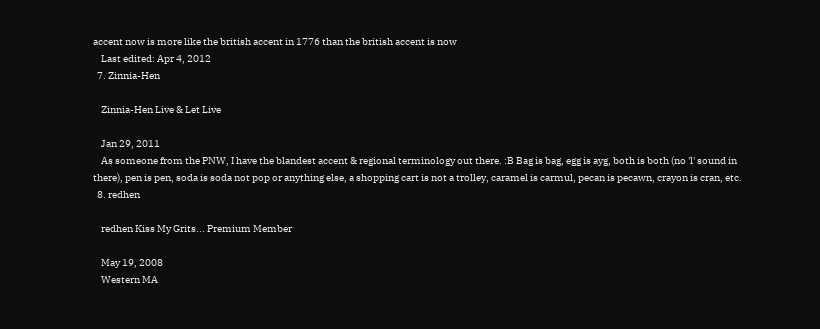accent now is more like the british accent in 1776 than the british accent is now
    Last edited: Apr 4, 2012
  7. Zinnia-Hen

    Zinnia-Hen Live & Let Live

    Jan 29, 2011
    As someone from the PNW, I have the blandest accent & regional terminology out there. :B Bag is bag, egg is ayg, both is both (no 'l' sound in there), pen is pen, soda is soda not pop or anything else, a shopping cart is not a trolley, caramel is carmul, pecan is pecawn, crayon is cran, etc.
  8. redhen

    redhen Kiss My Grits... Premium Member

    May 19, 2008
    Western MA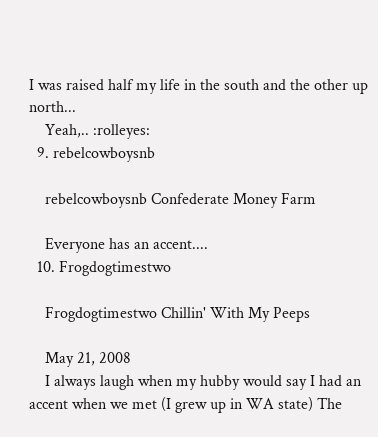I was raised half my life in the south and the other up north...
    Yeah,.. :rolleyes:
  9. rebelcowboysnb

    rebelcowboysnb Confederate Money Farm

    Everyone has an accent....
  10. Frogdogtimestwo

    Frogdogtimestwo Chillin' With My Peeps

    May 21, 2008
    I always laugh when my hubby would say I had an accent when we met (I grew up in WA state) The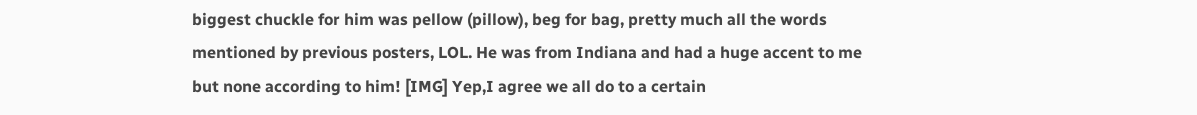biggest chuckle for him was pellow (pillow), beg for bag, pretty much all the words mentioned by previous posters, LOL. He was from Indiana and had a huge accent to me but none according to him! [IMG] Yep,I agree we all do to a certain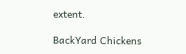extent.

BackYard Chickens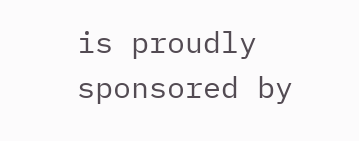is proudly sponsored by